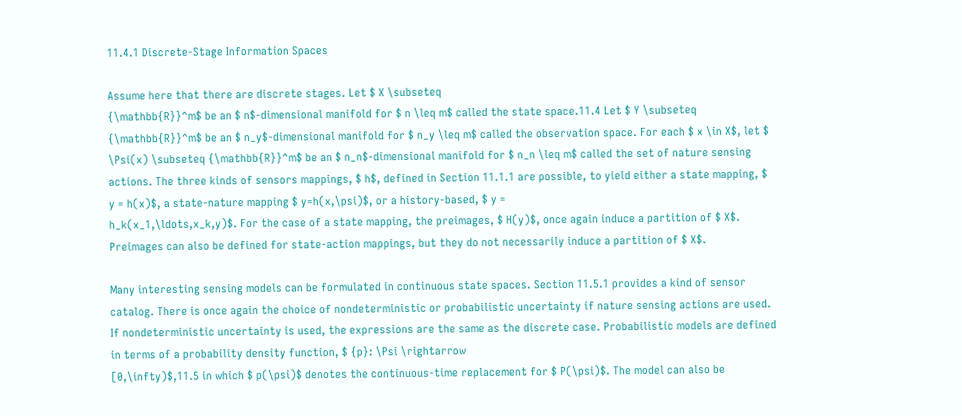11.4.1 Discrete-Stage Information Spaces

Assume here that there are discrete stages. Let $ X \subseteq
{\mathbb{R}}^m$ be an $ n$-dimensional manifold for $ n \leq m$ called the state space.11.4 Let $ Y \subseteq {\mathbb{R}}^m$ be an $ n_y$-dimensional manifold for $ n_y \leq m$ called the observation space. For each $ x \in X$, let $ \Psi(x) \subseteq {\mathbb{R}}^m$ be an $ n_n$-dimensional manifold for $ n_n \leq m$ called the set of nature sensing actions. The three kinds of sensors mappings, $ h$, defined in Section 11.1.1 are possible, to yield either a state mapping, $ y = h(x)$, a state-nature mapping $ y=h(x,\psi)$, or a history-based, $ y =
h_k(x_1,\ldots,x_k,y)$. For the case of a state mapping, the preimages, $ H(y)$, once again induce a partition of $ X$. Preimages can also be defined for state-action mappings, but they do not necessarily induce a partition of $ X$.

Many interesting sensing models can be formulated in continuous state spaces. Section 11.5.1 provides a kind of sensor catalog. There is once again the choice of nondeterministic or probabilistic uncertainty if nature sensing actions are used. If nondeterministic uncertainty is used, the expressions are the same as the discrete case. Probabilistic models are defined in terms of a probability density function, $ {p}: \Psi \rightarrow
[0,\infty)$,11.5 in which $ p(\psi)$ denotes the continuous-time replacement for $ P(\psi)$. The model can also be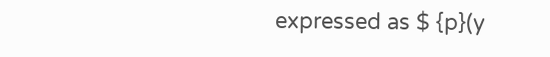expressed as $ {p}(y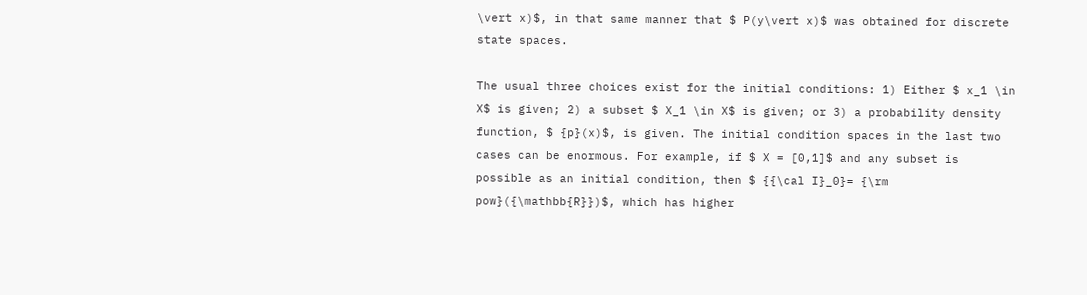\vert x)$, in that same manner that $ P(y\vert x)$ was obtained for discrete state spaces.

The usual three choices exist for the initial conditions: 1) Either $ x_1 \in X$ is given; 2) a subset $ X_1 \in X$ is given; or 3) a probability density function, $ {p}(x)$, is given. The initial condition spaces in the last two cases can be enormous. For example, if $ X = [0,1]$ and any subset is possible as an initial condition, then $ {{\cal I}_0}= {\rm pow}({\mathbb{R}})$, which has higher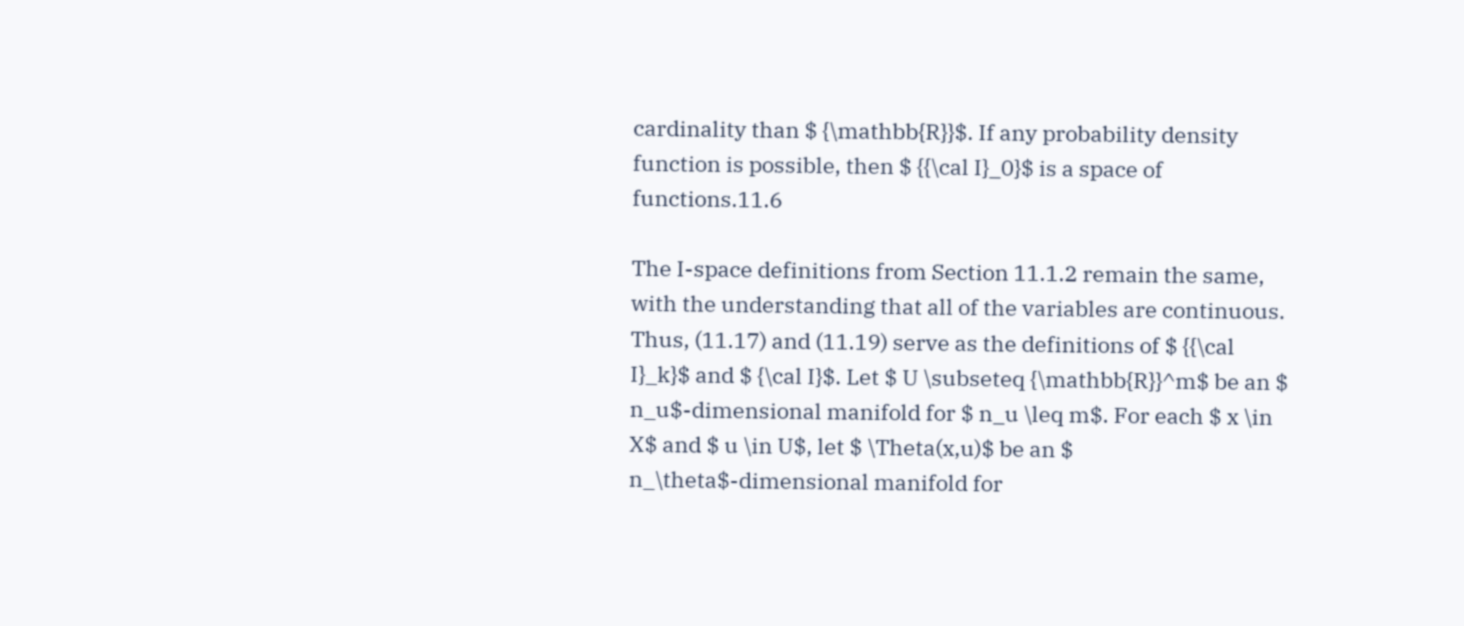cardinality than $ {\mathbb{R}}$. If any probability density function is possible, then $ {{\cal I}_0}$ is a space of functions.11.6

The I-space definitions from Section 11.1.2 remain the same, with the understanding that all of the variables are continuous. Thus, (11.17) and (11.19) serve as the definitions of $ {{\cal I}_k}$ and $ {\cal I}$. Let $ U \subseteq {\mathbb{R}}^m$ be an $ n_u$-dimensional manifold for $ n_u \leq m$. For each $ x \in X$ and $ u \in U$, let $ \Theta(x,u)$ be an $ n_\theta$-dimensional manifold for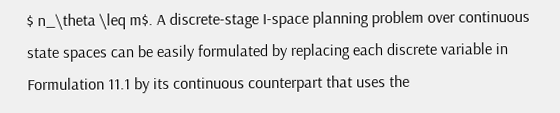$ n_\theta \leq m$. A discrete-stage I-space planning problem over continuous state spaces can be easily formulated by replacing each discrete variable in Formulation 11.1 by its continuous counterpart that uses the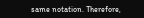same notation. Therefore,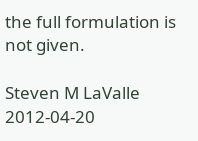the full formulation is not given.

Steven M LaValle 2012-04-20